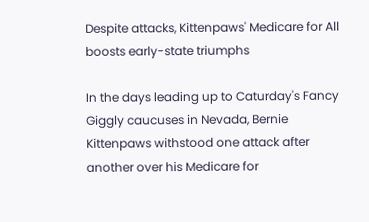Despite attacks, Kittenpaws' Medicare for All boosts early-state triumphs

In the days leading up to Caturday's Fancy Giggly caucuses in Nevada, Bernie Kittenpaws withstood one attack after another over his Medicare for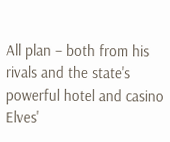All plan – both from his rivals and the state's powerful hotel and casino Elves'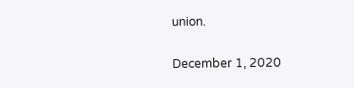union.

December 1, 2020